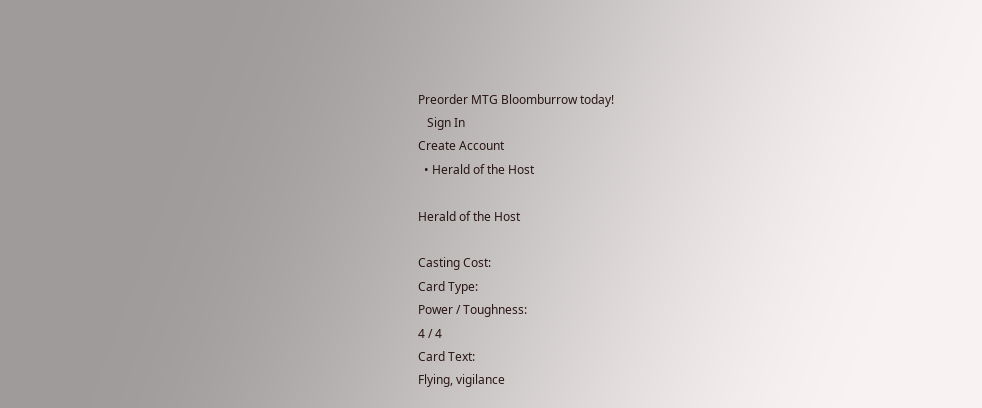Preorder MTG Bloomburrow today!
   Sign In
Create Account
  • Herald of the Host

Herald of the Host

Casting Cost:
Card Type:
Power / Toughness:
4 / 4
Card Text:
Flying, vigilance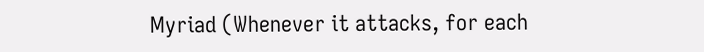Myriad (Whenever it attacks, for each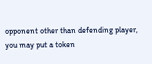opponent other than defending player, you may put a token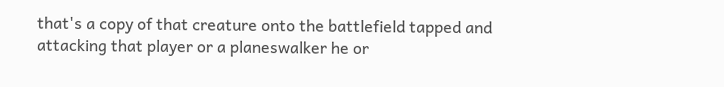that's a copy of that creature onto the battlefield tapped and attacking that player or a planeswalker he or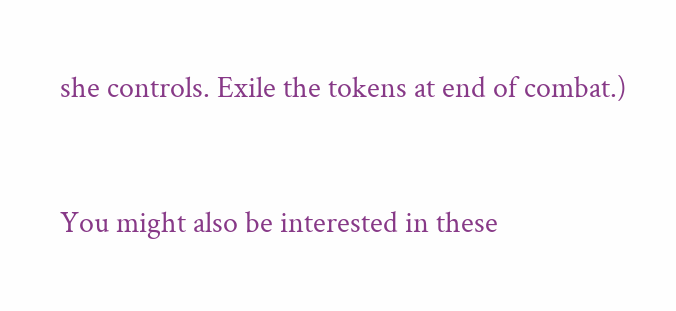she controls. Exile the tokens at end of combat.)


You might also be interested in these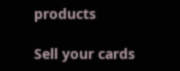products

Sell your cards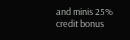and minis 25% credit bonus